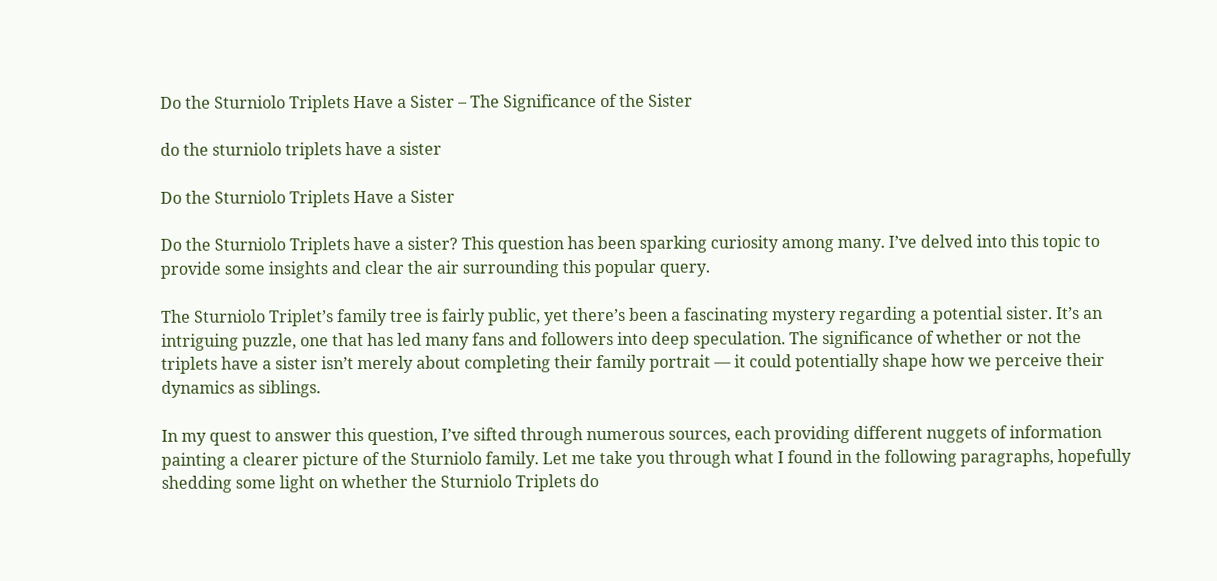Do the Sturniolo Triplets Have a Sister – The Significance of the Sister

do the sturniolo triplets have a sister

Do the Sturniolo Triplets Have a Sister

Do the Sturniolo Triplets have a sister? This question has been sparking curiosity among many. I’ve delved into this topic to provide some insights and clear the air surrounding this popular query.

The Sturniolo Triplet’s family tree is fairly public, yet there’s been a fascinating mystery regarding a potential sister. It’s an intriguing puzzle, one that has led many fans and followers into deep speculation. The significance of whether or not the triplets have a sister isn’t merely about completing their family portrait — it could potentially shape how we perceive their dynamics as siblings.

In my quest to answer this question, I’ve sifted through numerous sources, each providing different nuggets of information painting a clearer picture of the Sturniolo family. Let me take you through what I found in the following paragraphs, hopefully shedding some light on whether the Sturniolo Triplets do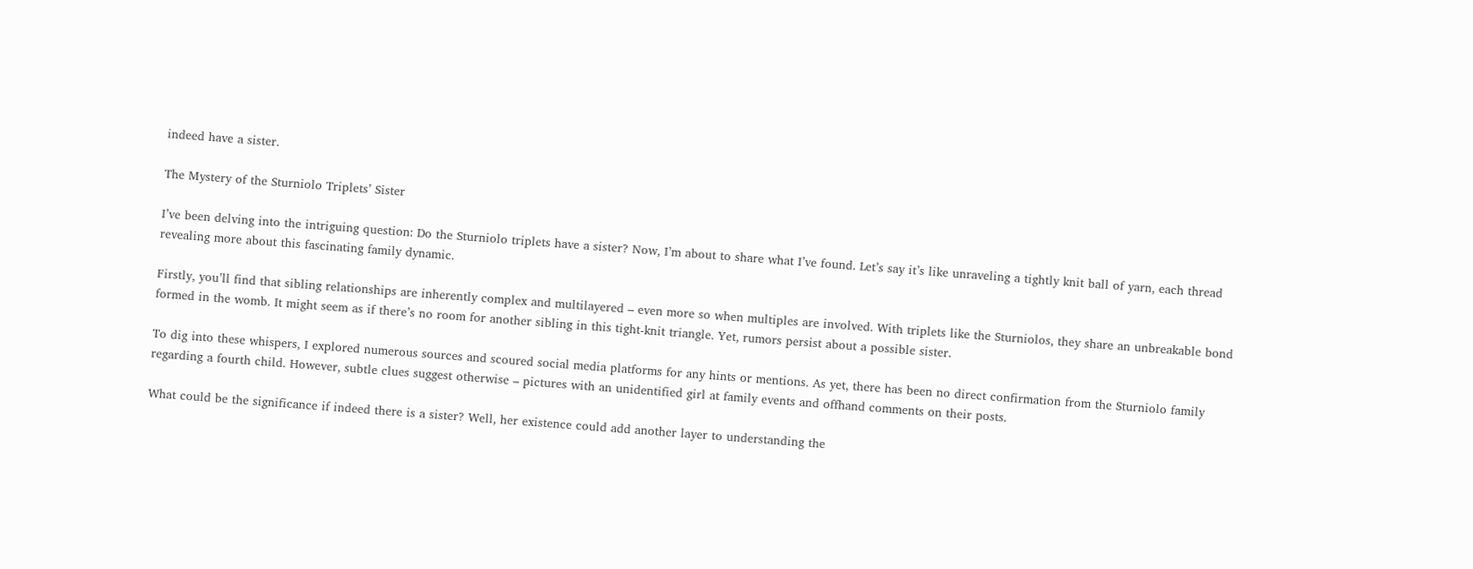indeed have a sister.

The Mystery of the Sturniolo Triplets’ Sister

I’ve been delving into the intriguing question: Do the Sturniolo triplets have a sister? Now, I’m about to share what I’ve found. Let’s say it’s like unraveling a tightly knit ball of yarn, each thread revealing more about this fascinating family dynamic.

Firstly, you’ll find that sibling relationships are inherently complex and multilayered – even more so when multiples are involved. With triplets like the Sturniolos, they share an unbreakable bond formed in the womb. It might seem as if there’s no room for another sibling in this tight-knit triangle. Yet, rumors persist about a possible sister.

To dig into these whispers, I explored numerous sources and scoured social media platforms for any hints or mentions. As yet, there has been no direct confirmation from the Sturniolo family regarding a fourth child. However, subtle clues suggest otherwise – pictures with an unidentified girl at family events and offhand comments on their posts.

What could be the significance if indeed there is a sister? Well, her existence could add another layer to understanding the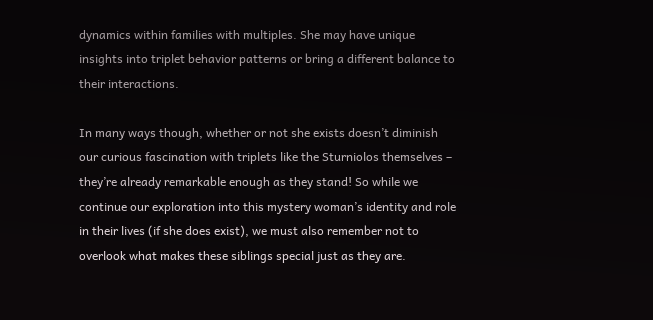dynamics within families with multiples. She may have unique insights into triplet behavior patterns or bring a different balance to their interactions.

In many ways though, whether or not she exists doesn’t diminish our curious fascination with triplets like the Sturniolos themselves – they’re already remarkable enough as they stand! So while we continue our exploration into this mystery woman’s identity and role in their lives (if she does exist), we must also remember not to overlook what makes these siblings special just as they are.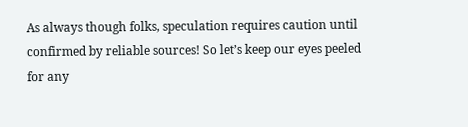As always though folks, speculation requires caution until confirmed by reliable sources! So let’s keep our eyes peeled for any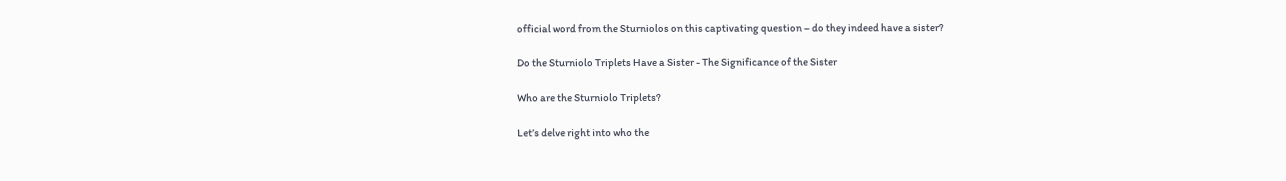official word from the Sturniolos on this captivating question – do they indeed have a sister?

Do the Sturniolo Triplets Have a Sister - The Significance of the Sister

Who are the Sturniolo Triplets?

Let’s delve right into who the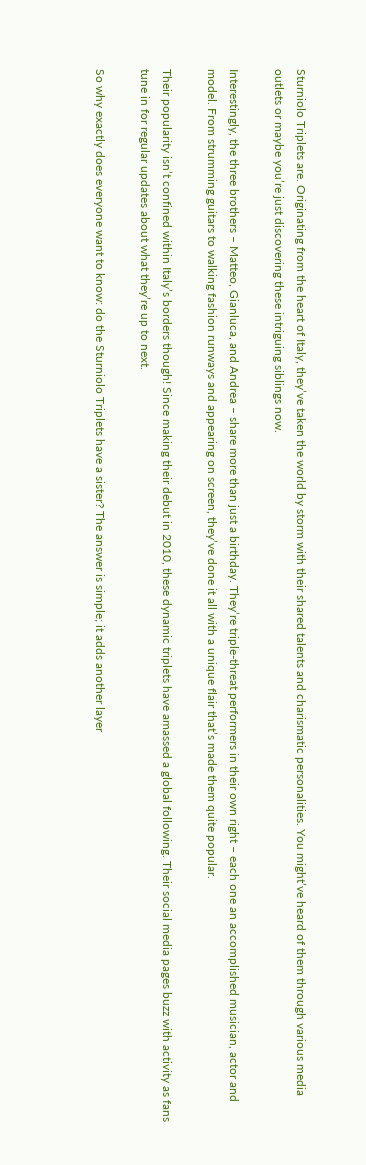Sturniolo Triplets are. Originating from the heart of Italy, they’ve taken the world by storm with their shared talents and charismatic personalities. You might’ve heard of them through various media outlets or maybe you’re just discovering these intriguing siblings now.

Interestingly, the three brothers – Matteo, Gianluca, and Andrea – share more than just a birthday. They’re triple-threat performers in their own right – each one an accomplished musician, actor and model. From strumming guitars to walking fashion runways and appearing on screen, they’ve done it all with a unique flair that’s made them quite popular.

Their popularity isn’t confined within Italy’s borders though! Since making their debut in 2010, these dynamic triplets have amassed a global following. Their social media pages buzz with activity as fans tune in for regular updates about what they’re up to next.

So why exactly does everyone want to know: do the Sturniolo Triplets have a sister? The answer is simple; it adds another layer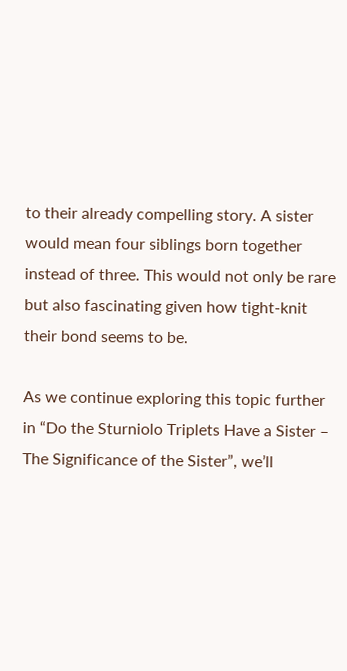to their already compelling story. A sister would mean four siblings born together instead of three. This would not only be rare but also fascinating given how tight-knit their bond seems to be.

As we continue exploring this topic further in “Do the Sturniolo Triplets Have a Sister – The Significance of the Sister”, we’ll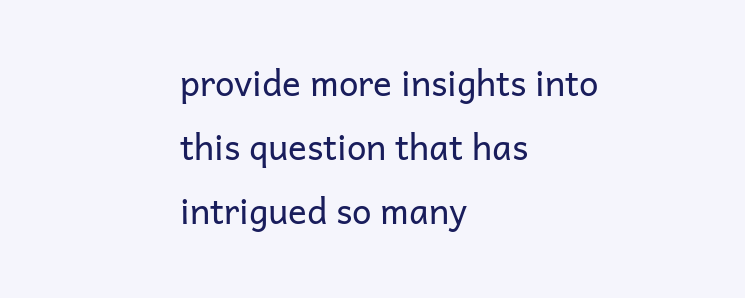provide more insights into this question that has intrigued so many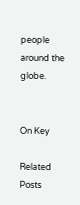people around the globe.


On Key

Related Posts